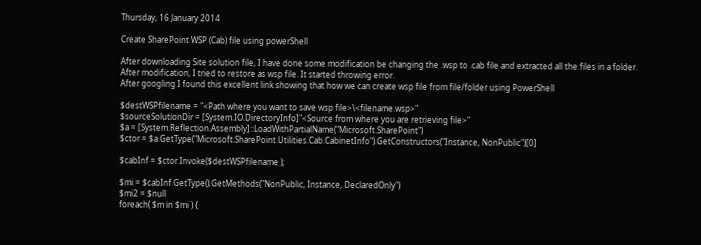Thursday, 16 January 2014

Create SharePoint WSP (Cab) file using powerShell

After downloading Site solution file, I have done some modification be changing the .wsp to .cab file and extracted all the files in a folder.
After modification, I tried to restore as wsp file. It started throwing error.
After googling I found this excellent link showing that how we can create wsp file from file/folder using PowerShell

$destWSPfilename = "<Path where you want to save wsp file>\<filename.wsp>"
$sourceSolutionDir = [System.IO.DirectoryInfo]"<Source from where you are retrieving file>"
$a = [System.Reflection.Assembly]::LoadWithPartialName("Microsoft.SharePoint")
$ctor = $a.GetType("Microsoft.SharePoint.Utilities.Cab.CabinetInfo").GetConstructors("Instance, NonPublic")[0]

$cabInf = $ctor.Invoke($destWSPfilename );

$mi = $cabInf.GetType().GetMethods("NonPublic, Instance, DeclaredOnly")
$mi2 = $null
foreach( $m in $mi ) {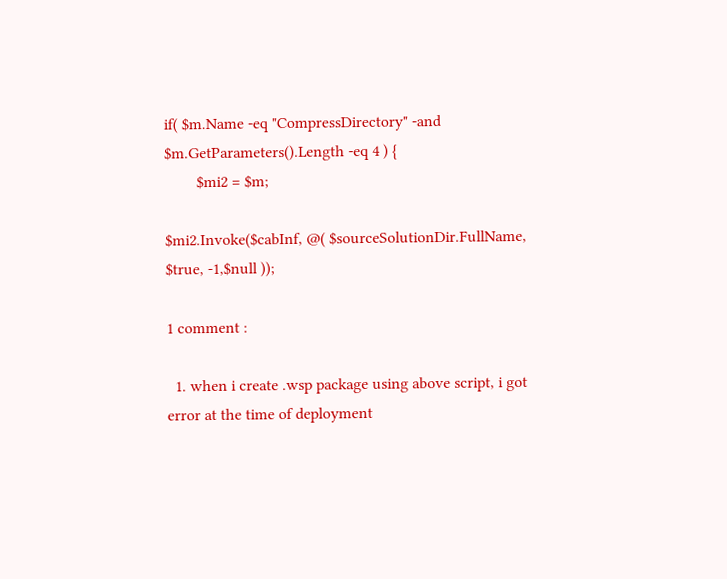if( $m.Name -eq "CompressDirectory" -and $m.GetParameters().Length -eq 4 ) {
        $mi2 = $m;

$mi2.Invoke($cabInf, @( $sourceSolutionDir.FullName, $true, -1,$null ));

1 comment :

  1. when i create .wsp package using above script, i got error at the time of deployment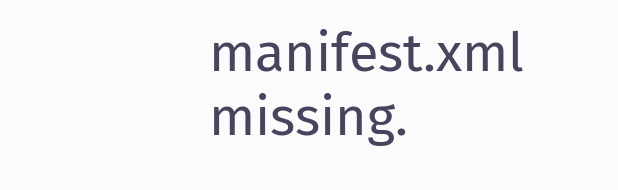manifest.xml missing.